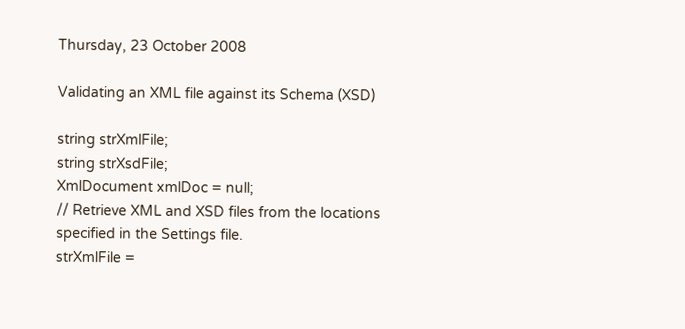Thursday, 23 October 2008

Validating an XML file against its Schema (XSD)

string strXmlFile;
string strXsdFile;
XmlDocument xmlDoc = null;
// Retrieve XML and XSD files from the locations specified in the Settings file.
strXmlFile =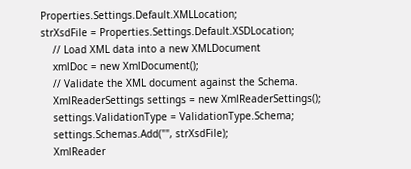Properties.Settings.Default.XMLLocation;
strXsdFile = Properties.Settings.Default.XSDLocation;
    // Load XML data into a new XMLDocument
    xmlDoc = new XmlDocument();
    // Validate the XML document against the Schema.
    XmlReaderSettings settings = new XmlReaderSettings();
    settings.ValidationType = ValidationType.Schema;
    settings.Schemas.Add("", strXsdFile);
    XmlReader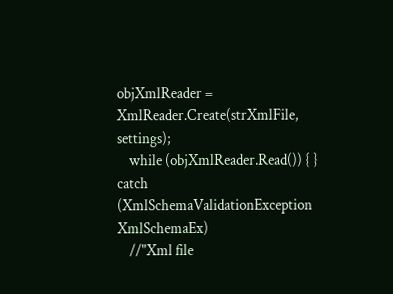objXmlReader = XmlReader.Create(strXmlFile, settings);
    while (objXmlReader.Read()) { }
catch (XmlSchemaValidationException XmlSchemaEx)
    //"Xml file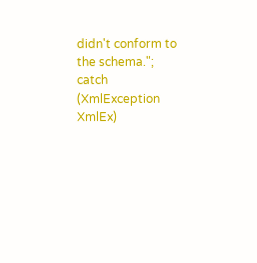didn't conform to the schema.";
catch (XmlException XmlEx)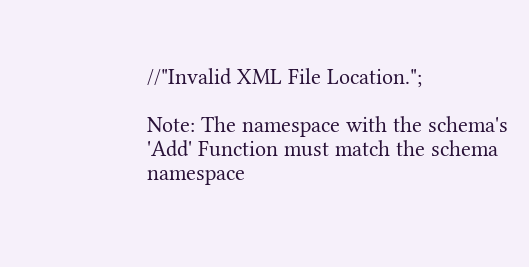//"Invalid XML File Location.";

Note: The namespace with the schema's 'Add' Function must match the schema namespace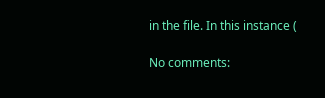in the file. In this instance (

No comments: